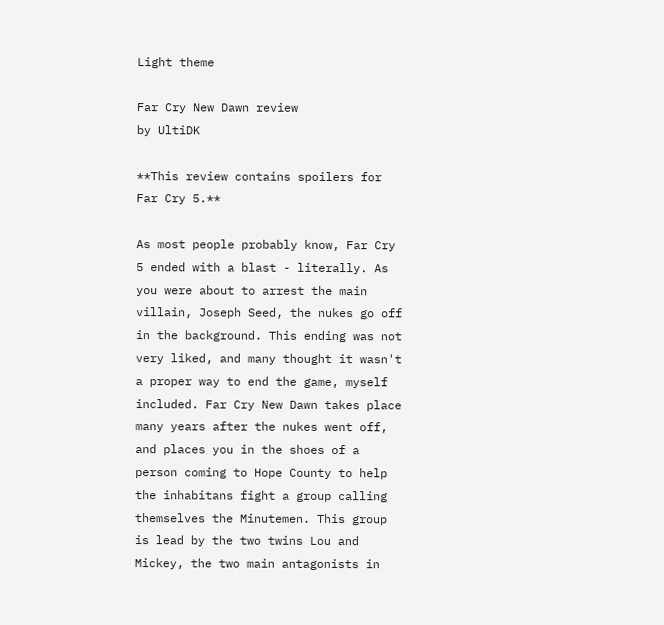Light theme

Far Cry New Dawn review
by UltiDK

**This review contains spoilers for Far Cry 5.**

As most people probably know, Far Cry 5 ended with a blast - literally. As you were about to arrest the main villain, Joseph Seed, the nukes go off in the background. This ending was not very liked, and many thought it wasn't a proper way to end the game, myself included. Far Cry New Dawn takes place many years after the nukes went off, and places you in the shoes of a person coming to Hope County to help the inhabitans fight a group calling themselves the Minutemen. This group is lead by the two twins Lou and Mickey, the two main antagonists in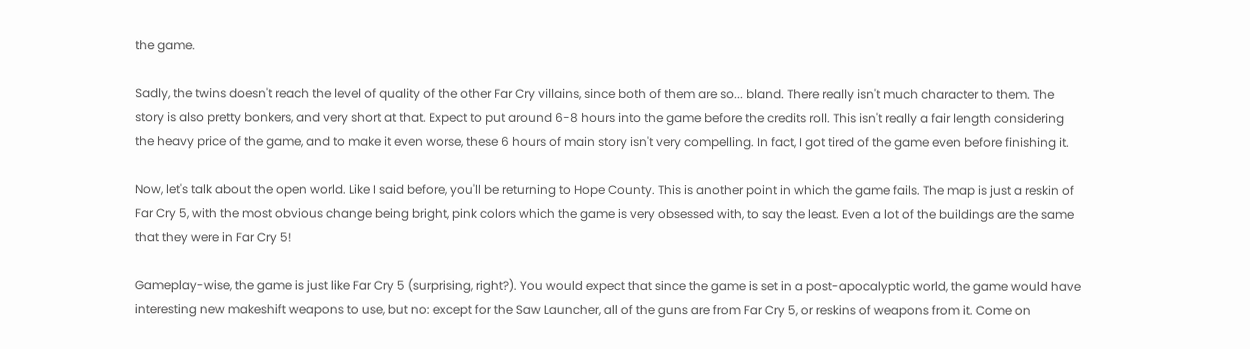the game.

Sadly, the twins doesn't reach the level of quality of the other Far Cry villains, since both of them are so... bland. There really isn't much character to them. The story is also pretty bonkers, and very short at that. Expect to put around 6-8 hours into the game before the credits roll. This isn't really a fair length considering the heavy price of the game, and to make it even worse, these 6 hours of main story isn't very compelling. In fact, I got tired of the game even before finishing it.

Now, let's talk about the open world. Like I said before, you'll be returning to Hope County. This is another point in which the game fails. The map is just a reskin of Far Cry 5, with the most obvious change being bright, pink colors which the game is very obsessed with, to say the least. Even a lot of the buildings are the same that they were in Far Cry 5!

Gameplay-wise, the game is just like Far Cry 5 (surprising, right?). You would expect that since the game is set in a post-apocalyptic world, the game would have interesting new makeshift weapons to use, but no: except for the Saw Launcher, all of the guns are from Far Cry 5, or reskins of weapons from it. Come on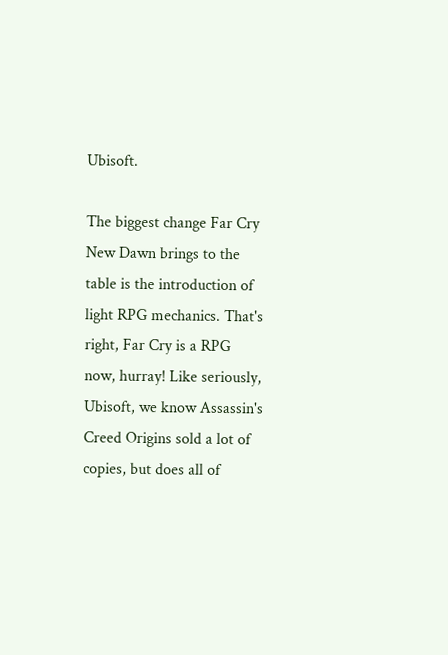Ubisoft.

The biggest change Far Cry New Dawn brings to the table is the introduction of light RPG mechanics. That's right, Far Cry is a RPG now, hurray! Like seriously, Ubisoft, we know Assassin's Creed Origins sold a lot of copies, but does all of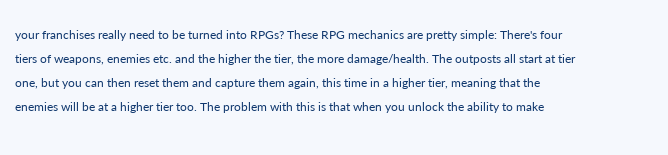your franchises really need to be turned into RPGs? These RPG mechanics are pretty simple: There's four tiers of weapons, enemies etc. and the higher the tier, the more damage/health. The outposts all start at tier one, but you can then reset them and capture them again, this time in a higher tier, meaning that the enemies will be at a higher tier too. The problem with this is that when you unlock the ability to make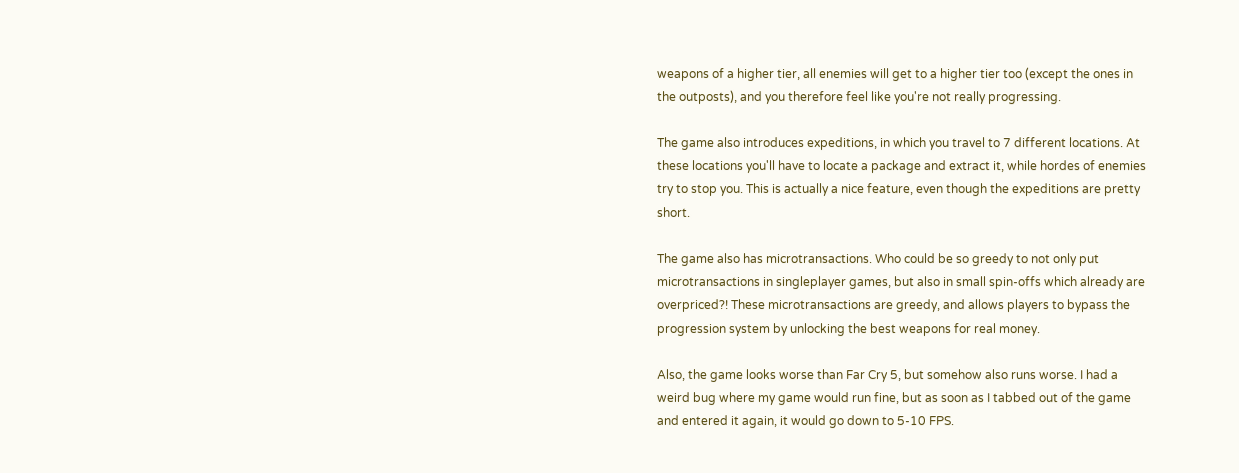weapons of a higher tier, all enemies will get to a higher tier too (except the ones in the outposts), and you therefore feel like you're not really progressing.

The game also introduces expeditions, in which you travel to 7 different locations. At these locations you'll have to locate a package and extract it, while hordes of enemies try to stop you. This is actually a nice feature, even though the expeditions are pretty short.

The game also has microtransactions. Who could be so greedy to not only put microtransactions in singleplayer games, but also in small spin-offs which already are overpriced?! These microtransactions are greedy, and allows players to bypass the progression system by unlocking the best weapons for real money.

Also, the game looks worse than Far Cry 5, but somehow also runs worse. I had a weird bug where my game would run fine, but as soon as I tabbed out of the game and entered it again, it would go down to 5-10 FPS.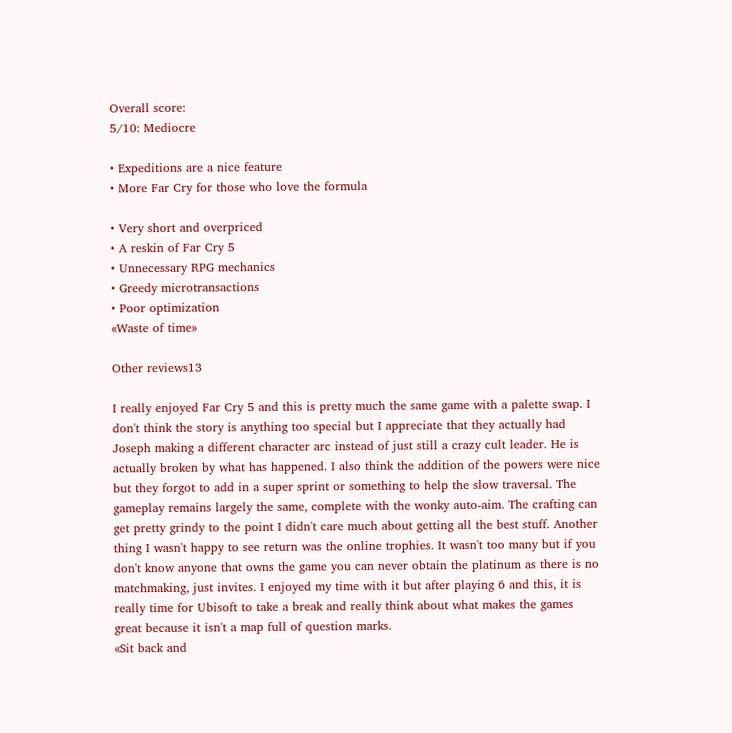Overall score:
5/10: Mediocre

• Expeditions are a nice feature
• More Far Cry for those who love the formula

• Very short and overpriced
• A reskin of Far Cry 5
• Unnecessary RPG mechanics
• Greedy microtransactions
• Poor optimization
«Waste of time»

Other reviews13

I really enjoyed Far Cry 5 and this is pretty much the same game with a palette swap. I don't think the story is anything too special but I appreciate that they actually had Joseph making a different character arc instead of just still a crazy cult leader. He is actually broken by what has happened. I also think the addition of the powers were nice but they forgot to add in a super sprint or something to help the slow traversal. The gameplay remains largely the same, complete with the wonky auto-aim. The crafting can get pretty grindy to the point I didn't care much about getting all the best stuff. Another thing I wasn't happy to see return was the online trophies. It wasn't too many but if you don't know anyone that owns the game you can never obtain the platinum as there is no matchmaking, just invites. I enjoyed my time with it but after playing 6 and this, it is really time for Ubisoft to take a break and really think about what makes the games great because it isn't a map full of question marks.
«Sit back and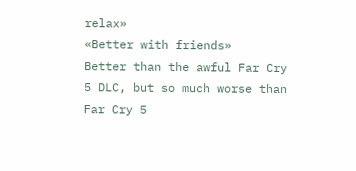relax»
«Better with friends»
Better than the awful Far Cry 5 DLC, but so much worse than Far Cry 5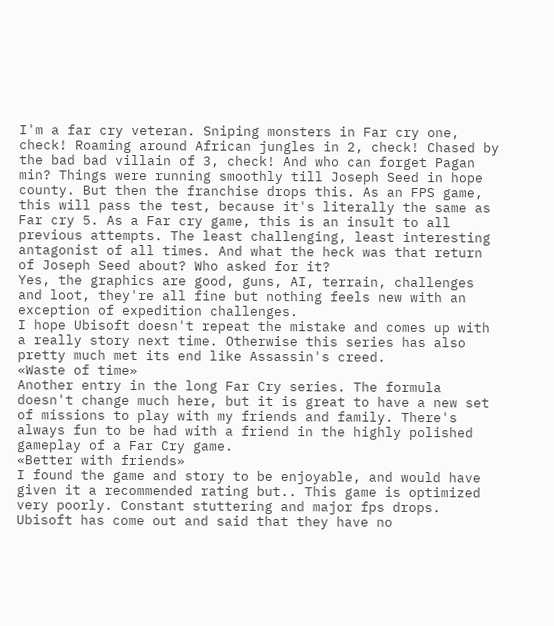I'm a far cry veteran. Sniping monsters in Far cry one, check! Roaming around African jungles in 2, check! Chased by the bad bad villain of 3, check! And who can forget Pagan min? Things were running smoothly till Joseph Seed in hope county. But then the franchise drops this. As an FPS game, this will pass the test, because it's literally the same as Far cry 5. As a Far cry game, this is an insult to all previous attempts. The least challenging, least interesting antagonist of all times. And what the heck was that return of Joseph Seed about? Who asked for it?
Yes, the graphics are good, guns, AI, terrain, challenges and loot, they're all fine but nothing feels new with an exception of expedition challenges.
I hope Ubisoft doesn't repeat the mistake and comes up with a really story next time. Otherwise this series has also pretty much met its end like Assassin's creed.
«Waste of time»
Another entry in the long Far Cry series. The formula doesn't change much here, but it is great to have a new set of missions to play with my friends and family. There's always fun to be had with a friend in the highly polished gameplay of a Far Cry game.
«Better with friends»
I found the game and story to be enjoyable, and would have given it a recommended rating but.. This game is optimized very poorly. Constant stuttering and major fps drops. Ubisoft has come out and said that they have no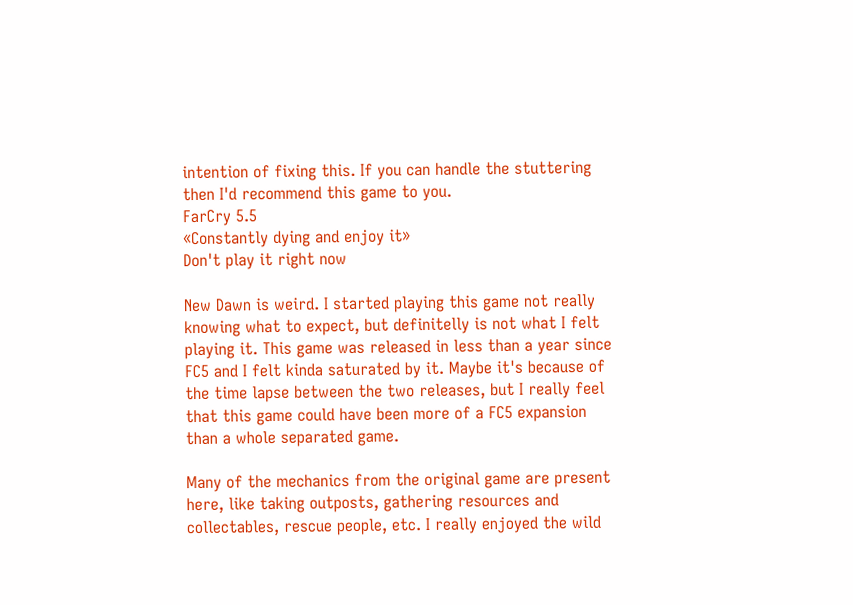intention of fixing this. If you can handle the stuttering then I'd recommend this game to you.
FarCry 5.5
«Constantly dying and enjoy it»
Don't play it right now

New Dawn is weird. I started playing this game not really knowing what to expect, but definitelly is not what I felt playing it. This game was released in less than a year since FC5 and I felt kinda saturated by it. Maybe it's because of the time lapse between the two releases, but I really feel that this game could have been more of a FC5 expansion than a whole separated game.

Many of the mechanics from the original game are present here, like taking outposts, gathering resources and collectables, rescue people, etc. I really enjoyed the wild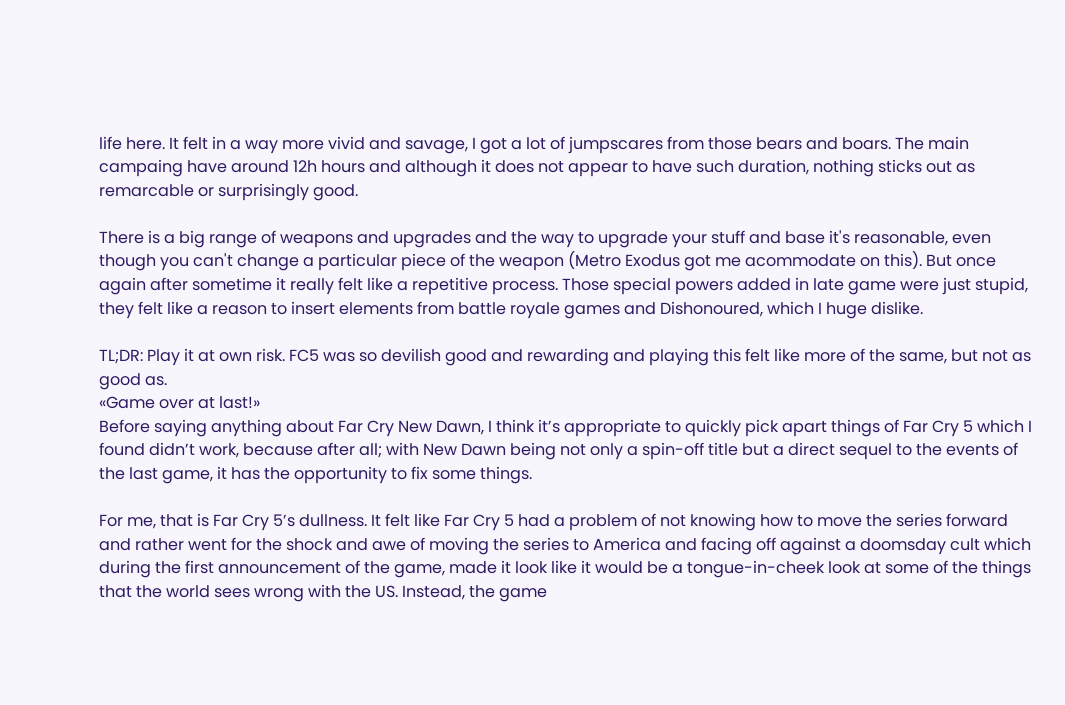life here. It felt in a way more vivid and savage, I got a lot of jumpscares from those bears and boars. The main campaing have around 12h hours and although it does not appear to have such duration, nothing sticks out as remarcable or surprisingly good.

There is a big range of weapons and upgrades and the way to upgrade your stuff and base it's reasonable, even though you can't change a particular piece of the weapon (Metro Exodus got me acommodate on this). But once again after sometime it really felt like a repetitive process. Those special powers added in late game were just stupid, they felt like a reason to insert elements from battle royale games and Dishonoured, which I huge dislike.

TL;DR: Play it at own risk. FC5 was so devilish good and rewarding and playing this felt like more of the same, but not as good as.
«Game over at last!»
Before saying anything about Far Cry New Dawn, I think it’s appropriate to quickly pick apart things of Far Cry 5 which I found didn’t work, because after all; with New Dawn being not only a spin-off title but a direct sequel to the events of the last game, it has the opportunity to fix some things.

For me, that is Far Cry 5’s dullness. It felt like Far Cry 5 had a problem of not knowing how to move the series forward and rather went for the shock and awe of moving the series to America and facing off against a doomsday cult which during the first announcement of the game, made it look like it would be a tongue-in-cheek look at some of the things that the world sees wrong with the US. Instead, the game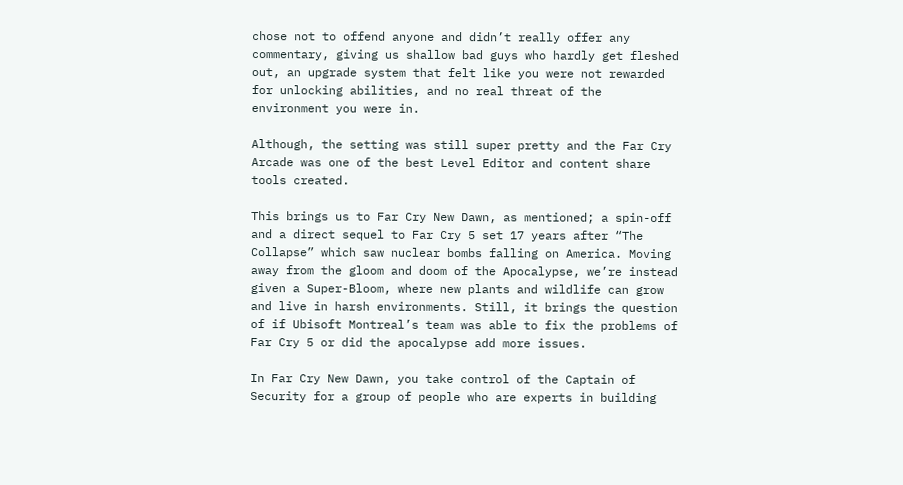chose not to offend anyone and didn’t really offer any commentary, giving us shallow bad guys who hardly get fleshed out, an upgrade system that felt like you were not rewarded for unlocking abilities, and no real threat of the environment you were in.

Although, the setting was still super pretty and the Far Cry Arcade was one of the best Level Editor and content share tools created.

This brings us to Far Cry New Dawn, as mentioned; a spin-off and a direct sequel to Far Cry 5 set 17 years after “The Collapse” which saw nuclear bombs falling on America. Moving away from the gloom and doom of the Apocalypse, we’re instead given a Super-Bloom, where new plants and wildlife can grow and live in harsh environments. Still, it brings the question of if Ubisoft Montreal’s team was able to fix the problems of Far Cry 5 or did the apocalypse add more issues.

In Far Cry New Dawn, you take control of the Captain of Security for a group of people who are experts in building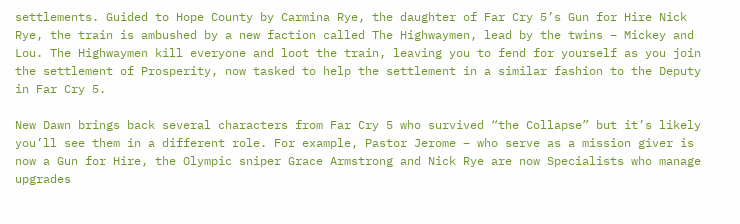settlements. Guided to Hope County by Carmina Rye, the daughter of Far Cry 5’s Gun for Hire Nick Rye, the train is ambushed by a new faction called The Highwaymen, lead by the twins – Mickey and Lou. The Highwaymen kill everyone and loot the train, leaving you to fend for yourself as you join the settlement of Prosperity, now tasked to help the settlement in a similar fashion to the Deputy in Far Cry 5.

New Dawn brings back several characters from Far Cry 5 who survived “the Collapse” but it’s likely you’ll see them in a different role. For example, Pastor Jerome – who serve as a mission giver is now a Gun for Hire, the Olympic sniper Grace Armstrong and Nick Rye are now Specialists who manage upgrades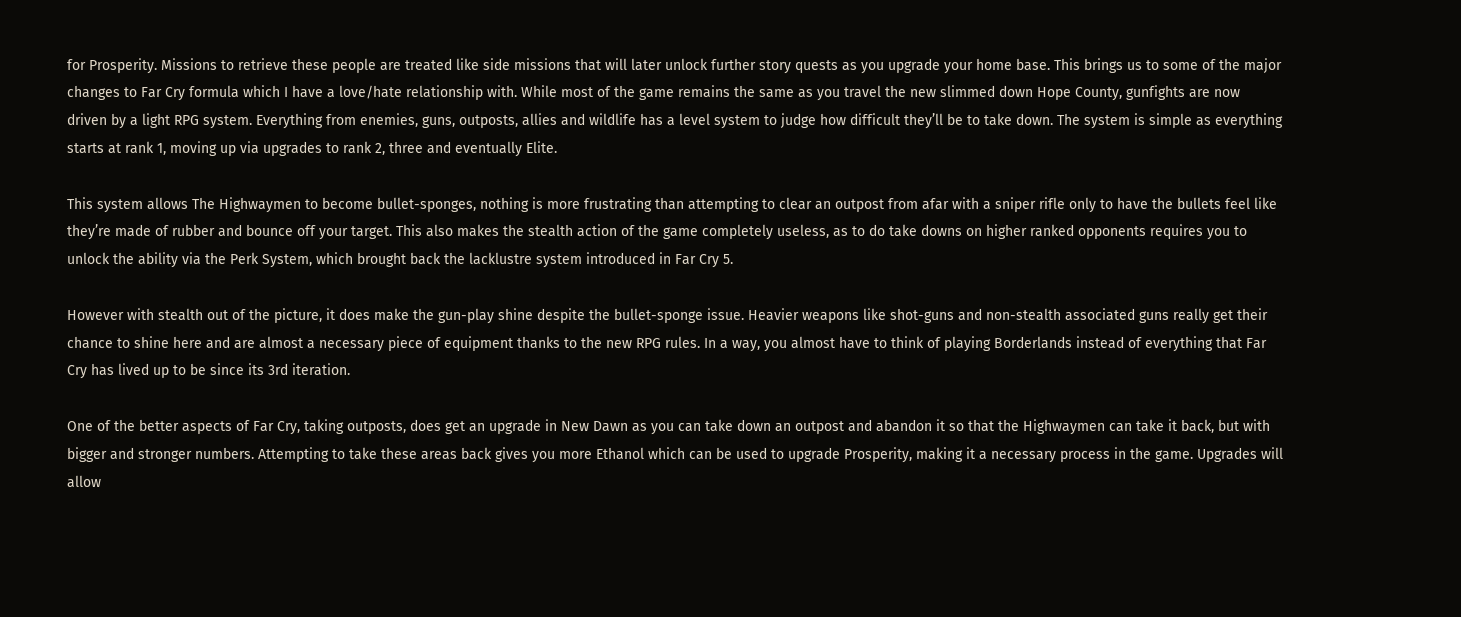for Prosperity. Missions to retrieve these people are treated like side missions that will later unlock further story quests as you upgrade your home base. This brings us to some of the major changes to Far Cry formula which I have a love/hate relationship with. While most of the game remains the same as you travel the new slimmed down Hope County, gunfights are now driven by a light RPG system. Everything from enemies, guns, outposts, allies and wildlife has a level system to judge how difficult they’ll be to take down. The system is simple as everything starts at rank 1, moving up via upgrades to rank 2, three and eventually Elite.

This system allows The Highwaymen to become bullet-sponges, nothing is more frustrating than attempting to clear an outpost from afar with a sniper rifle only to have the bullets feel like they’re made of rubber and bounce off your target. This also makes the stealth action of the game completely useless, as to do take downs on higher ranked opponents requires you to unlock the ability via the Perk System, which brought back the lacklustre system introduced in Far Cry 5.

However with stealth out of the picture, it does make the gun-play shine despite the bullet-sponge issue. Heavier weapons like shot-guns and non-stealth associated guns really get their chance to shine here and are almost a necessary piece of equipment thanks to the new RPG rules. In a way, you almost have to think of playing Borderlands instead of everything that Far Cry has lived up to be since its 3rd iteration.

One of the better aspects of Far Cry, taking outposts, does get an upgrade in New Dawn as you can take down an outpost and abandon it so that the Highwaymen can take it back, but with bigger and stronger numbers. Attempting to take these areas back gives you more Ethanol which can be used to upgrade Prosperity, making it a necessary process in the game. Upgrades will allow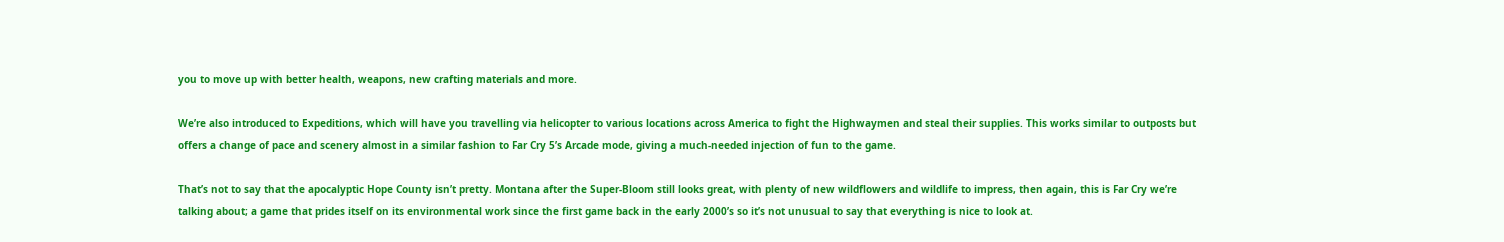you to move up with better health, weapons, new crafting materials and more.

We’re also introduced to Expeditions, which will have you travelling via helicopter to various locations across America to fight the Highwaymen and steal their supplies. This works similar to outposts but offers a change of pace and scenery almost in a similar fashion to Far Cry 5’s Arcade mode, giving a much-needed injection of fun to the game.

That’s not to say that the apocalyptic Hope County isn’t pretty. Montana after the Super-Bloom still looks great, with plenty of new wildflowers and wildlife to impress, then again, this is Far Cry we’re talking about; a game that prides itself on its environmental work since the first game back in the early 2000’s so it’s not unusual to say that everything is nice to look at.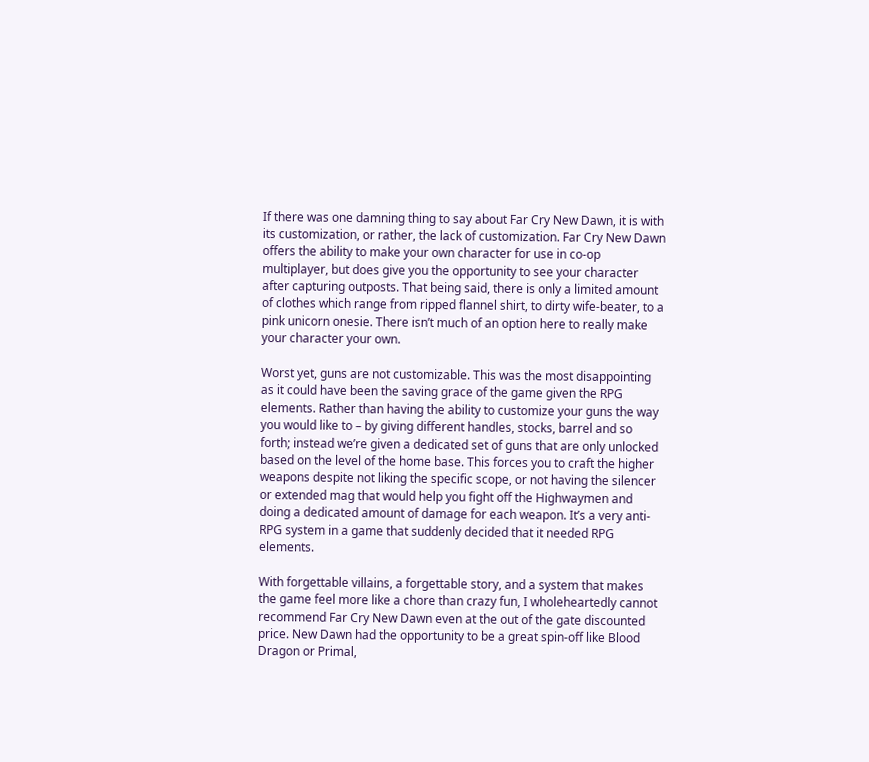If there was one damning thing to say about Far Cry New Dawn, it is with its customization, or rather, the lack of customization. Far Cry New Dawn offers the ability to make your own character for use in co-op multiplayer, but does give you the opportunity to see your character after capturing outposts. That being said, there is only a limited amount of clothes which range from ripped flannel shirt, to dirty wife-beater, to a pink unicorn onesie. There isn’t much of an option here to really make your character your own.

Worst yet, guns are not customizable. This was the most disappointing as it could have been the saving grace of the game given the RPG elements. Rather than having the ability to customize your guns the way you would like to – by giving different handles, stocks, barrel and so forth; instead we’re given a dedicated set of guns that are only unlocked based on the level of the home base. This forces you to craft the higher weapons despite not liking the specific scope, or not having the silencer or extended mag that would help you fight off the Highwaymen and doing a dedicated amount of damage for each weapon. It’s a very anti-RPG system in a game that suddenly decided that it needed RPG elements.

With forgettable villains, a forgettable story, and a system that makes the game feel more like a chore than crazy fun, I wholeheartedly cannot recommend Far Cry New Dawn even at the out of the gate discounted price. New Dawn had the opportunity to be a great spin-off like Blood Dragon or Primal,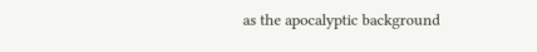as the apocalyptic background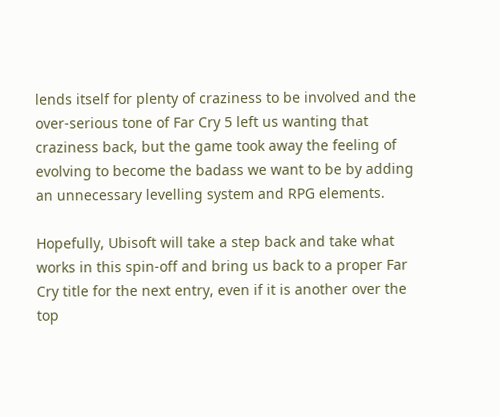lends itself for plenty of craziness to be involved and the over-serious tone of Far Cry 5 left us wanting that craziness back, but the game took away the feeling of evolving to become the badass we want to be by adding an unnecessary levelling system and RPG elements.

Hopefully, Ubisoft will take a step back and take what works in this spin-off and bring us back to a proper Far Cry title for the next entry, even if it is another over the top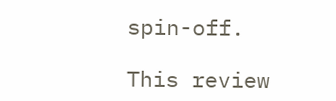spin-off.

This review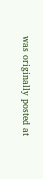was originally posted at